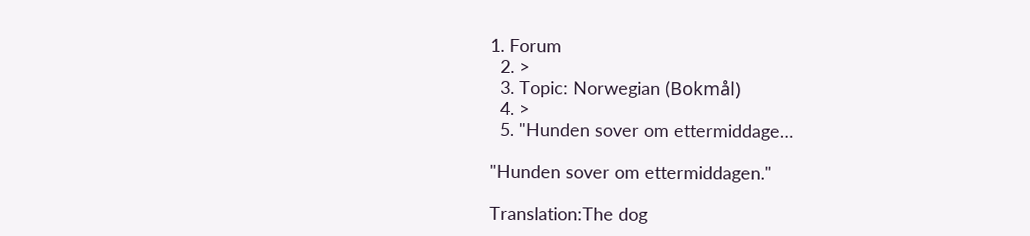1. Forum
  2. >
  3. Topic: Norwegian (Bokmål)
  4. >
  5. "Hunden sover om ettermiddage…

"Hunden sover om ettermiddagen."

Translation:The dog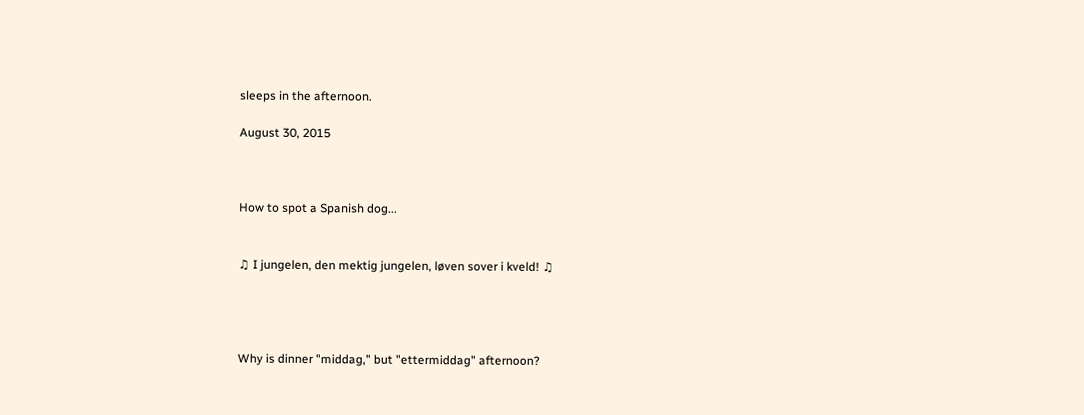sleeps in the afternoon.

August 30, 2015



How to spot a Spanish dog...


♫ I jungelen, den mektig jungelen, løven sover i kveld! ♫




Why is dinner "middag," but "ettermiddag" afternoon?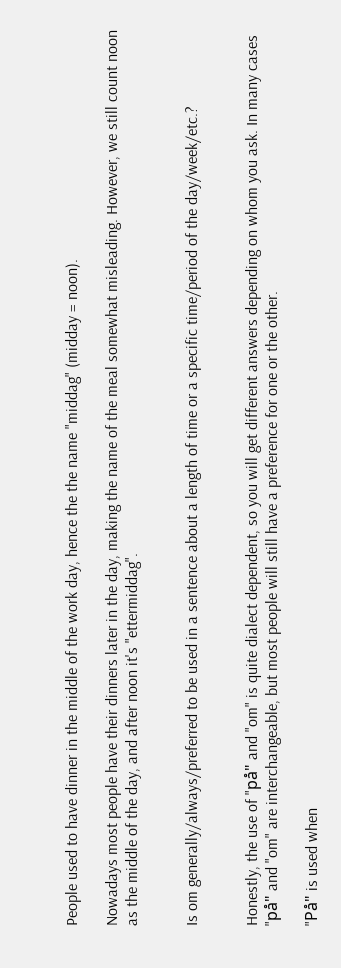People used to have dinner in the middle of the work day, hence the the name "middag" (midday = noon).

Nowadays most people have their dinners later in the day, making the name of the meal somewhat misleading. However, we still count noon as the middle of the day, and after noon it's "ettermiddag".


Is om generally/always/preferred to be used in a sentence about a length of time or a specific time/period of the day/week/etc.?


Honestly, the use of "på" and "om" is quite dialect dependent, so you will get different answers depending on whom you ask. In many cases "på" and "om" are interchangeable, but most people will still have a preference for one or the other.

"På" is used when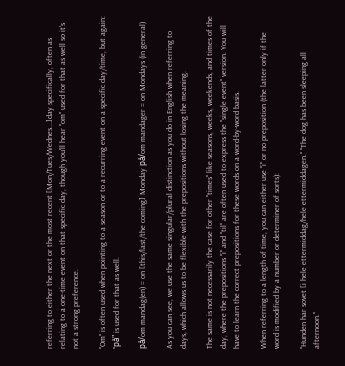referring to either the next or the most recent [Mon/Tues/Wednes...]day specifically, often as relating to a one-time event on that specific day, though you'll hear "om" used for that as well so it's not a strong preference.

"Om" is often used when pointing to a season or to a recurring event on a specific day/time, but again: "på" is used for that as well.

på/om mandag(en) = on [this/last/the coming] Monday på/om mandager = on Mondays (in general)

As you can see, we use the same singular/plural distinction as you do in English when referring to days, which allows us to be flexible with the prepositions without losing the meaning.

The same is not necessarily the case for other "times" like seasons, weeks, weekends, and times of the day, where the prepositions "i" and "til" are often used to express the "single event" version. You will have to learn the correct prepositions for these words on a word-by-word basis.

When referring to a length of time, you can either use "i" or no preposition (the latter only if the word is modified by a number or determiner of sorts):

"Hunden har sovet [i hele ettermiddag/hele ettermiddagen." "The dog has been sleeping all afternoon."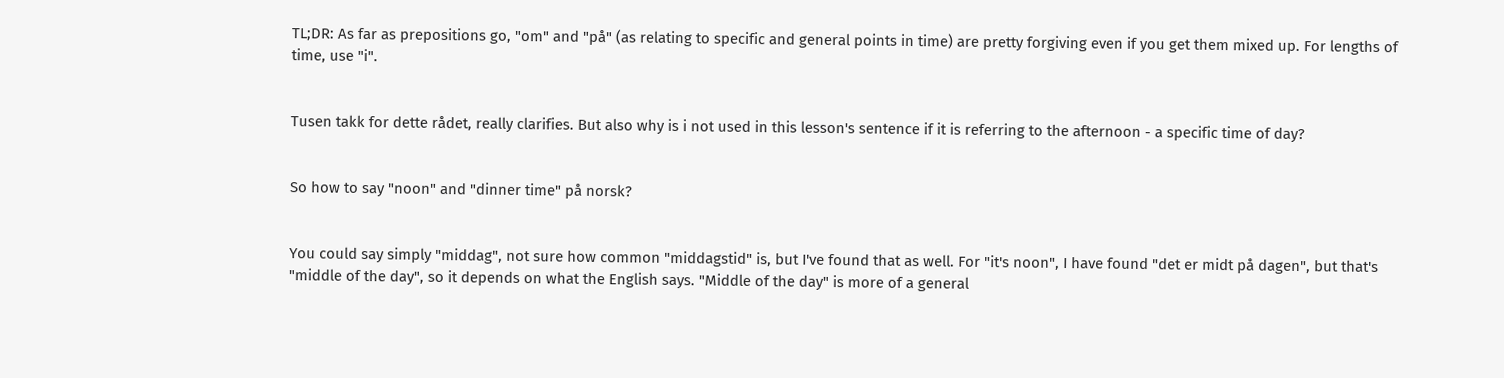TL;DR: As far as prepositions go, "om" and "på" (as relating to specific and general points in time) are pretty forgiving even if you get them mixed up. For lengths of time, use "i".


Tusen takk for dette rådet, really clarifies. But also why is i not used in this lesson's sentence if it is referring to the afternoon - a specific time of day?


So how to say "noon" and "dinner time" på norsk?


You could say simply "middag", not sure how common "middagstid" is, but I've found that as well. For "it's noon", I have found "det er midt på dagen", but that's "middle of the day", so it depends on what the English says. "Middle of the day" is more of a general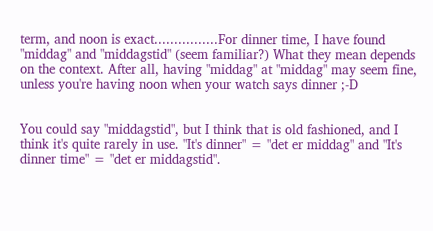term, and noon is exact................For dinner time, I have found "middag" and "middagstid" (seem familiar?) What they mean depends on the context. After all, having "middag" at "middag" may seem fine, unless you're having noon when your watch says dinner ;-D


You could say "middagstid", but I think that is old fashioned, and I think it's quite rarely in use. "It's dinner" = "det er middag" and "It's dinner time" = "det er middagstid".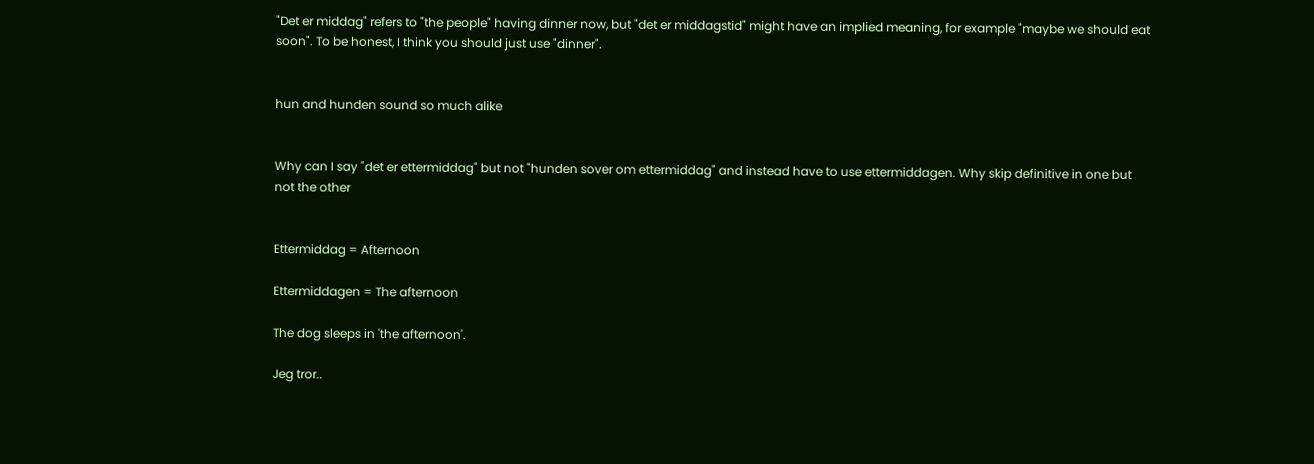"Det er middag" refers to "the people" having dinner now, but "det er middagstid" might have an implied meaning, for example "maybe we should eat soon". To be honest, I think you should just use "dinner".


hun and hunden sound so much alike


Why can I say "det er ettermiddag" but not "hunden sover om ettermiddag" and instead have to use ettermiddagen. Why skip definitive in one but not the other


Ettermiddag = Afternoon

Ettermiddagen = The afternoon

The dog sleeps in 'the afternoon'.

Jeg tror..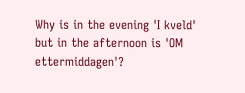Why is in the evening 'I kveld' but in the afternoon is 'OM ettermiddagen'?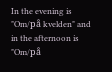In the evening is "Om/på kvelden" and in the afternoon is "Om/på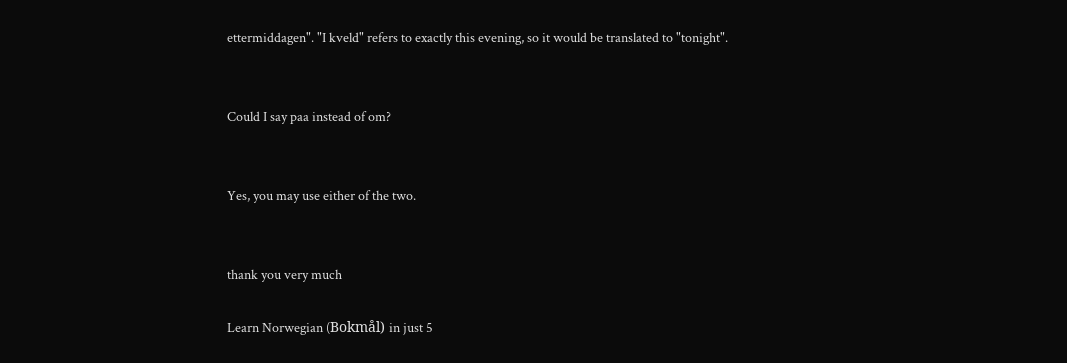ettermiddagen". "I kveld" refers to exactly this evening, so it would be translated to "tonight".


Could I say paa instead of om?


Yes, you may use either of the two.


thank you very much

Learn Norwegian (Bokmål) in just 5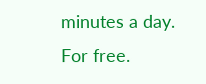minutes a day. For free.